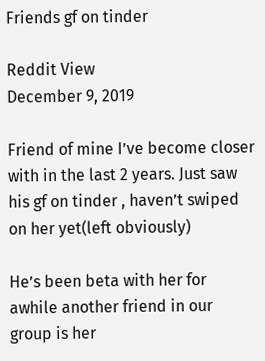Friends gf on tinder

Reddit View
December 9, 2019

Friend of mine I’ve become closer with in the last 2 years. Just saw his gf on tinder , haven’t swiped on her yet(left obviously)

He’s been beta with her for awhile another friend in our group is her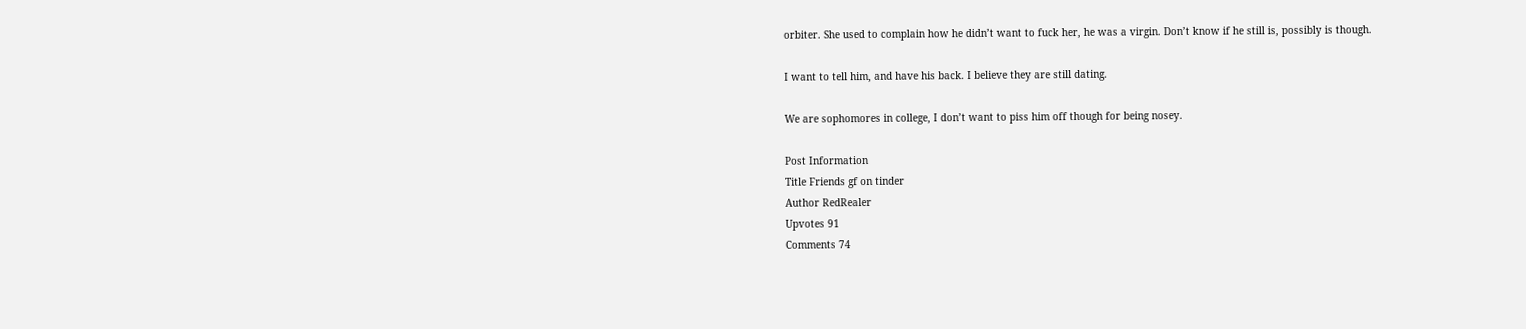orbiter. She used to complain how he didn’t want to fuck her, he was a virgin. Don’t know if he still is, possibly is though.

I want to tell him, and have his back. I believe they are still dating.

We are sophomores in college, I don’t want to piss him off though for being nosey.

Post Information
Title Friends gf on tinder
Author RedRealer
Upvotes 91
Comments 74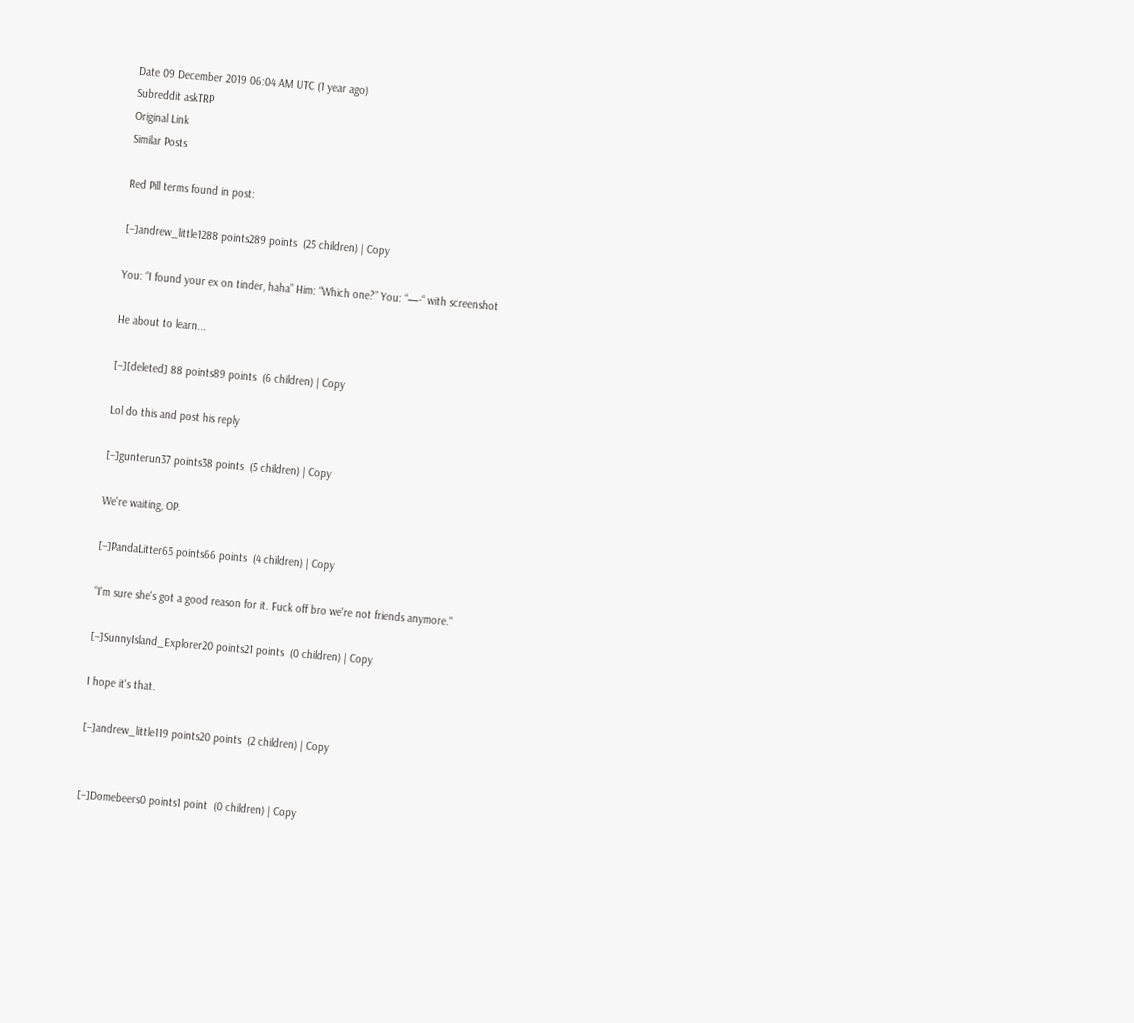Date 09 December 2019 06:04 AM UTC (1 year ago)
Subreddit askTRP
Original Link
Similar Posts

Red Pill terms found in post:

[–]andrew_little1288 points289 points  (25 children) | Copy

You: “I found your ex on tinder, haha” Him: “Which one?” You: “—-“ with screenshot

He about to learn...

[–][deleted] 88 points89 points  (6 children) | Copy

Lol do this and post his reply

[–]gunterun37 points38 points  (5 children) | Copy

We're waiting, OP.

[–]PandaLitter65 points66 points  (4 children) | Copy

"I'm sure she's got a good reason for it. Fuck off bro we're not friends anymore."

[–]SunnyIsland_Explorer20 points21 points  (0 children) | Copy

I hope it's that.

[–]andrew_little119 points20 points  (2 children) | Copy


[–]Domebeers0 points1 point  (0 children) | Copy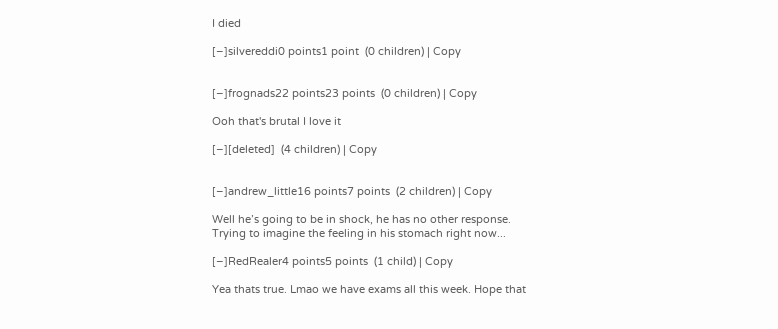I died

[–]silvereddi0 points1 point  (0 children) | Copy


[–]frognads22 points23 points  (0 children) | Copy

Ooh that's brutal I love it

[–][deleted]  (4 children) | Copy


[–]andrew_little16 points7 points  (2 children) | Copy

Well he’s going to be in shock, he has no other response. Trying to imagine the feeling in his stomach right now...

[–]RedRealer4 points5 points  (1 child) | Copy

Yea thats true. Lmao we have exams all this week. Hope that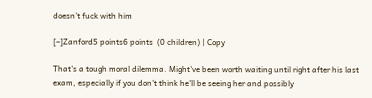doesn’t fuck with him

[–]Zanford5 points6 points  (0 children) | Copy

That's a tough moral dilemma. Might've been worth waiting until right after his last exam, especially if you don't think he'll be seeing her and possibly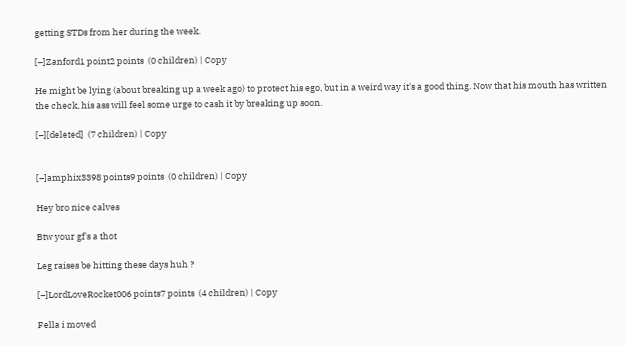getting STDs from her during the week.

[–]Zanford1 point2 points  (0 children) | Copy

He might be lying (about breaking up a week ago) to protect his ego, but in a weird way it's a good thing. Now that his mouth has written the check, his ass will feel some urge to cash it by breaking up soon.

[–][deleted]  (7 children) | Copy


[–]amphix3398 points9 points  (0 children) | Copy

Hey bro nice calves

Btw your gf's a thot

Leg raises be hitting these days huh ?

[–]LordLoveRocket006 points7 points  (4 children) | Copy

Fella i moved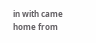in with came home from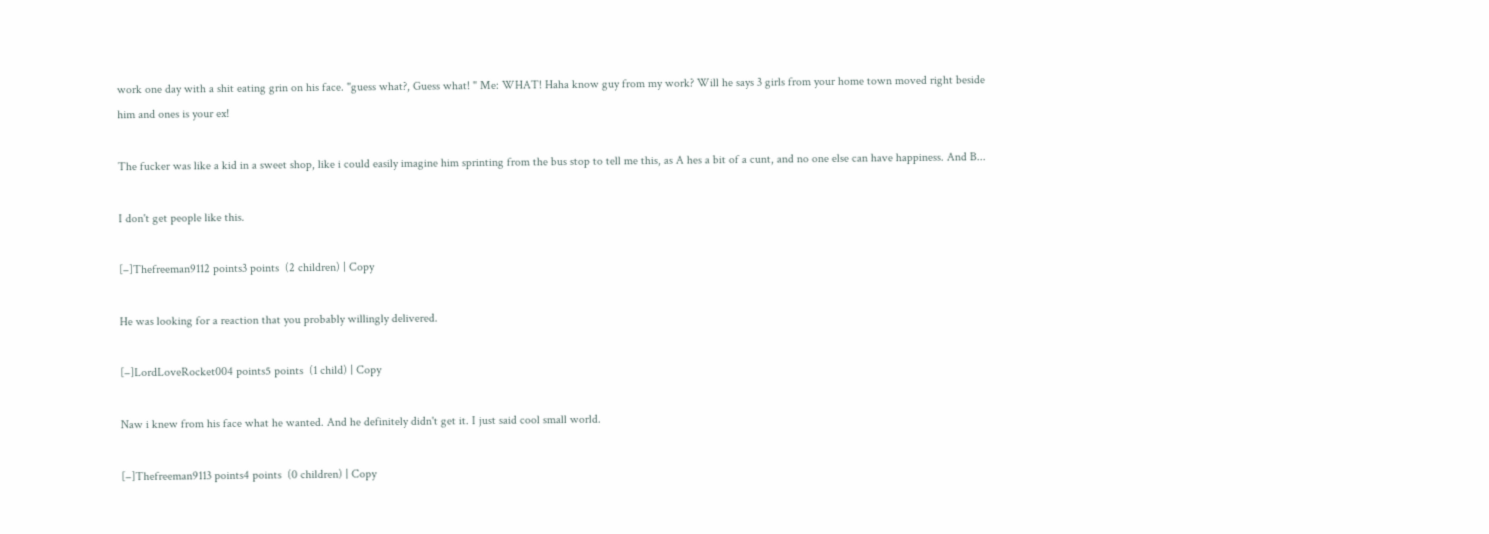work one day with a shit eating grin on his face. "guess what?, Guess what! " Me: WHAT! Haha know guy from my work? Will he says 3 girls from your home town moved right beside him and ones is your ex!

The fucker was like a kid in a sweet shop, like i could easily imagine him sprinting from the bus stop to tell me this, as A hes a bit of a cunt, and no one else can have happiness. And B...

I don't get people like this.

[–]Thefreeman9112 points3 points  (2 children) | Copy

He was looking for a reaction that you probably willingly delivered.

[–]LordLoveRocket004 points5 points  (1 child) | Copy

Naw i knew from his face what he wanted. And he definitely didn't get it. I just said cool small world.

[–]Thefreeman9113 points4 points  (0 children) | Copy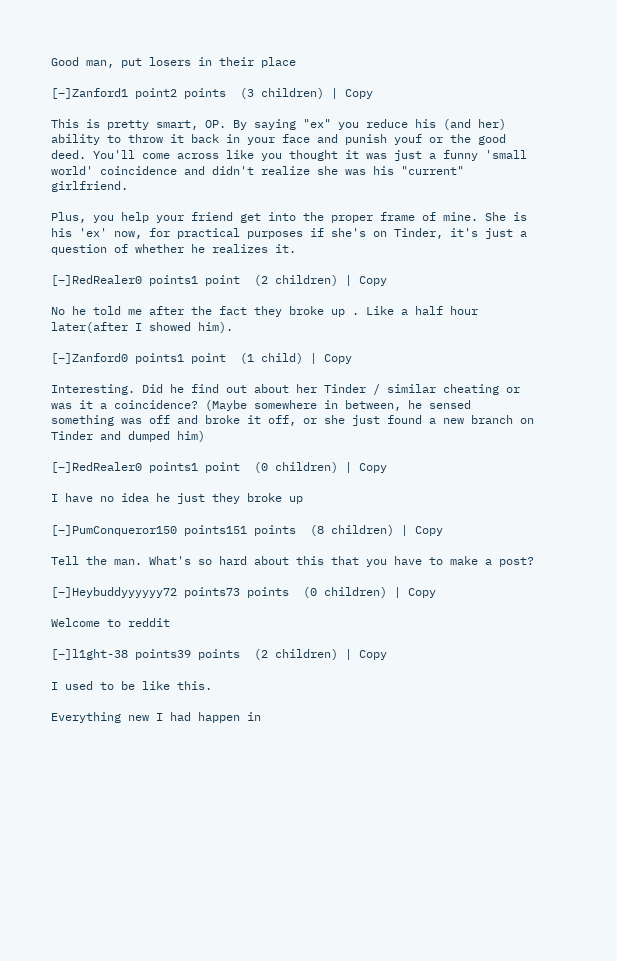Good man, put losers in their place

[–]Zanford1 point2 points  (3 children) | Copy

This is pretty smart, OP. By saying "ex" you reduce his (and her) ability to throw it back in your face and punish youf or the good deed. You'll come across like you thought it was just a funny 'small world' coincidence and didn't realize she was his "current" girlfriend.

Plus, you help your friend get into the proper frame of mine. She is his 'ex' now, for practical purposes if she's on Tinder, it's just a question of whether he realizes it.

[–]RedRealer0 points1 point  (2 children) | Copy

No he told me after the fact they broke up . Like a half hour later(after I showed him).

[–]Zanford0 points1 point  (1 child) | Copy

Interesting. Did he find out about her Tinder / similar cheating or was it a coincidence? (Maybe somewhere in between, he sensed something was off and broke it off, or she just found a new branch on Tinder and dumped him)

[–]RedRealer0 points1 point  (0 children) | Copy

I have no idea he just they broke up

[–]PumConqueror150 points151 points  (8 children) | Copy

Tell the man. What's so hard about this that you have to make a post?

[–]Heybuddyyyyyy72 points73 points  (0 children) | Copy

Welcome to reddit

[–]l1ght-38 points39 points  (2 children) | Copy

I used to be like this.

Everything new I had happen in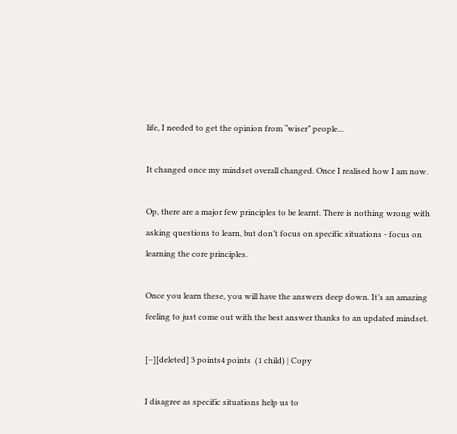life, I needed to get the opinion from “wiser” people...

It changed once my mindset overall changed. Once I realised how I am now.

Op, there are a major few principles to be learnt. There is nothing wrong with asking questions to learn, but don’t focus on specific situations - focus on learning the core principles.

Once you learn these, you will have the answers deep down. It’s an amazing feeling to just come out with the best answer thanks to an updated mindset.

[–][deleted] 3 points4 points  (1 child) | Copy

I disagree as specific situations help us to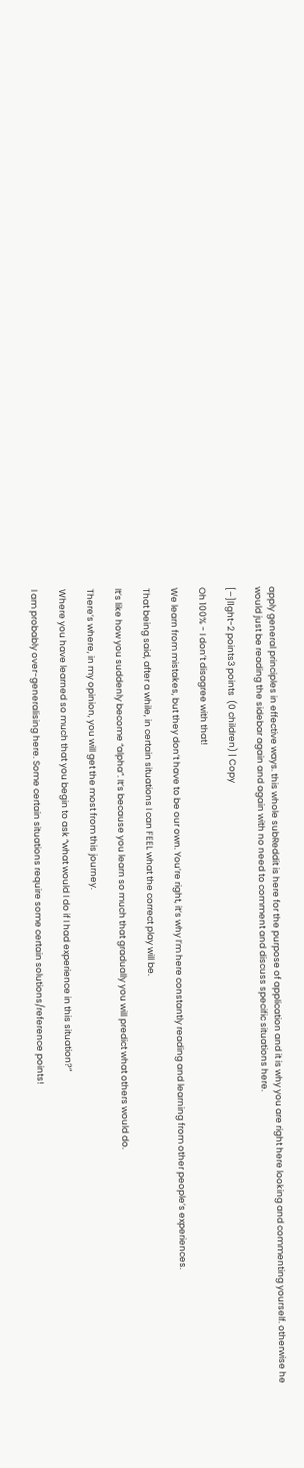apply general principles in effective ways. this whole subReddit is here for the purpose of application and it is why you are right here looking and commenting yourself. otherwise he would just be reading the sidebar again and again with no need to comment and discuss specific situations here.

[–]l1ght-2 points3 points  (0 children) | Copy

Oh 100% - I don’t disagree with that!

We learn from mistakes, but they don’t have to be our own. You’re right, it’s why I’m here constantly reading and learning from other people’s experiences.

That being said, after a while, in certain situations I can FEEL what the correct play will be.

It’s like how you suddenly become “alpha”. It’s because you learn so much that gradually you will predict what others would do.

There’s where, in my opinion, you will get the most from this journey.

Where you have learned so much that you begin to ask “what would I do if I had experience in this situation?”

I am probably over-generalising here. Some certain situations require some certain solutions/reference points!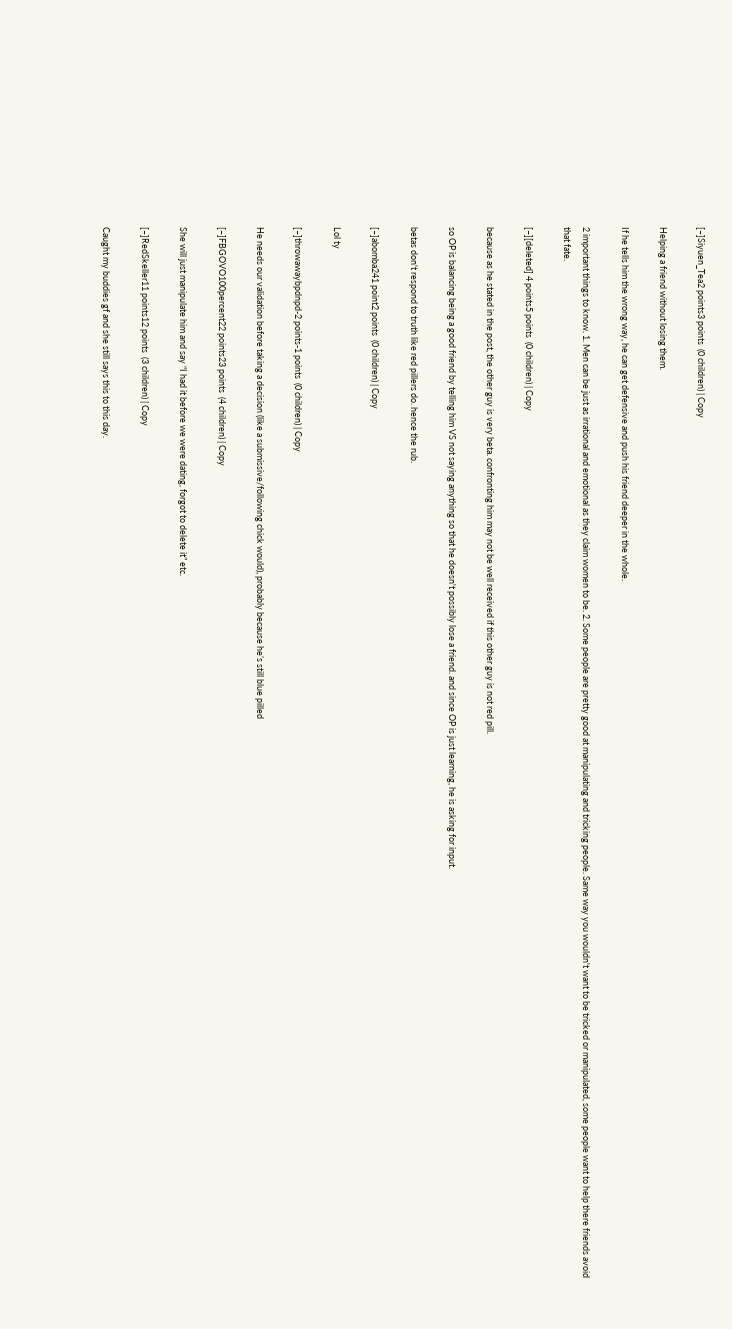[–]Siyuen_Tea2 points3 points  (0 children) | Copy

Helping a friend without losing them.

If he tells him the wrong way, he can get defensive and push his friend deeper in the whole.

2 important things to know. 1. Men can be just as irrational and emotional as they claim women to be. 2. Some people are pretty good at manipulating and tricking people. Same way you wouldn't want to be tricked or manipulated, some people want to help there friends avoid that fate.

[–][deleted] 4 points5 points  (0 children) | Copy

because as he stated in the post, the other guy is very beta. confronting him may not be well received if this other guy is not red pill.

so OP is balancing being a good friend by telling him VS not saying anything so that he doesn't possibly lose a friend. and since OP is just learning, he is asking for input.

betas don't respond to truth like red pillers do. hence the rub.

[–]abomba241 point2 points  (0 children) | Copy

Lol ty

[–]throwawaybpdnpd-2 points-1 points  (0 children) | Copy

He needs our validation before taking a decision (like a submissive/following chick would), probably because he’s still blue pilled

[–]FBGOVO100percent22 points23 points  (4 children) | Copy

She will just manipulate him and say “I had it before we were dating, forgot to delete it” etc.

[–]RedSkeller11 points12 points  (3 children) | Copy

Caught my buddies gf and she still says this to this day.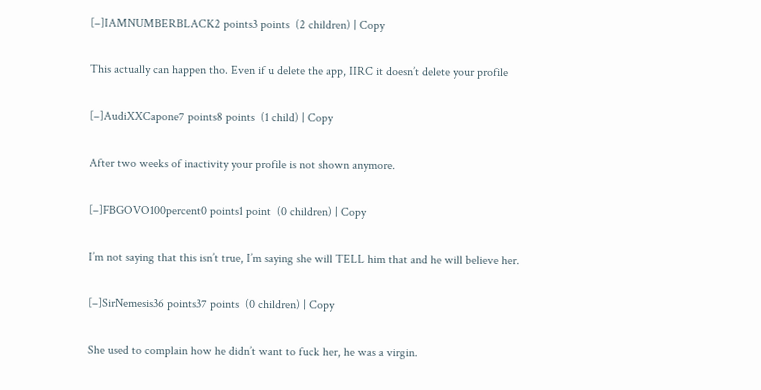[–]IAMNUMBERBLACK2 points3 points  (2 children) | Copy

This actually can happen tho. Even if u delete the app, IIRC it doesn’t delete your profile

[–]AudiXXCapone7 points8 points  (1 child) | Copy

After two weeks of inactivity your profile is not shown anymore.

[–]FBGOVO100percent0 points1 point  (0 children) | Copy

I’m not saying that this isn’t true, I’m saying she will TELL him that and he will believe her.

[–]SirNemesis36 points37 points  (0 children) | Copy

She used to complain how he didn’t want to fuck her, he was a virgin.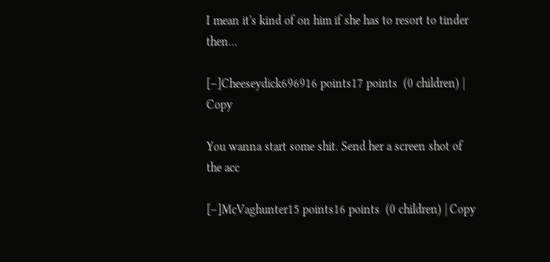I mean it's kind of on him if she has to resort to tinder then...

[–]Cheeseydick696916 points17 points  (0 children) | Copy

You wanna start some shit. Send her a screen shot of the acc

[–]McVaghunter15 points16 points  (0 children) | Copy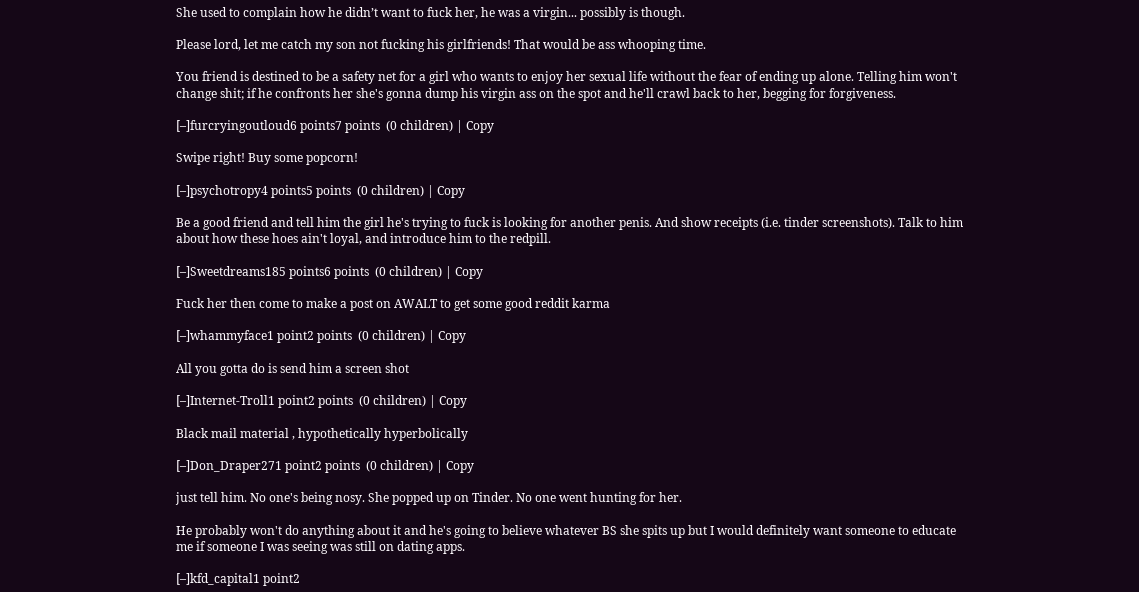She used to complain how he didn’t want to fuck her, he was a virgin... possibly is though.

Please lord, let me catch my son not fucking his girlfriends! That would be ass whooping time.

You friend is destined to be a safety net for a girl who wants to enjoy her sexual life without the fear of ending up alone. Telling him won't change shit; if he confronts her she's gonna dump his virgin ass on the spot and he'll crawl back to her, begging for forgiveness.

[–]furcryingoutloud6 points7 points  (0 children) | Copy

Swipe right! Buy some popcorn!

[–]psychotropy4 points5 points  (0 children) | Copy

Be a good friend and tell him the girl he's trying to fuck is looking for another penis. And show receipts (i.e. tinder screenshots). Talk to him about how these hoes ain't loyal, and introduce him to the redpill.

[–]Sweetdreams185 points6 points  (0 children) | Copy

Fuck her then come to make a post on AWALT to get some good reddit karma

[–]whammyface1 point2 points  (0 children) | Copy

All you gotta do is send him a screen shot

[–]Internet-Troll1 point2 points  (0 children) | Copy

Black mail material , hypothetically hyperbolically

[–]Don_Draper271 point2 points  (0 children) | Copy

just tell him. No one's being nosy. She popped up on Tinder. No one went hunting for her.

He probably won't do anything about it and he's going to believe whatever BS she spits up but I would definitely want someone to educate me if someone I was seeing was still on dating apps.

[–]kfd_capital1 point2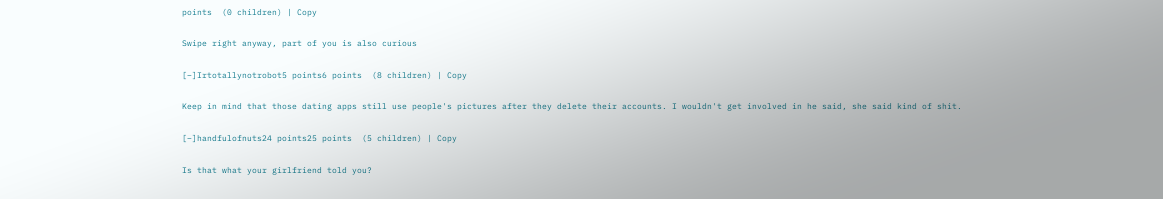points  (0 children) | Copy

Swipe right anyway, part of you is also curious

[–]Irtotallynotrobot5 points6 points  (8 children) | Copy

Keep in mind that those dating apps still use people's pictures after they delete their accounts. I wouldn't get involved in he said, she said kind of shit.

[–]handfulofnuts24 points25 points  (5 children) | Copy

Is that what your girlfriend told you?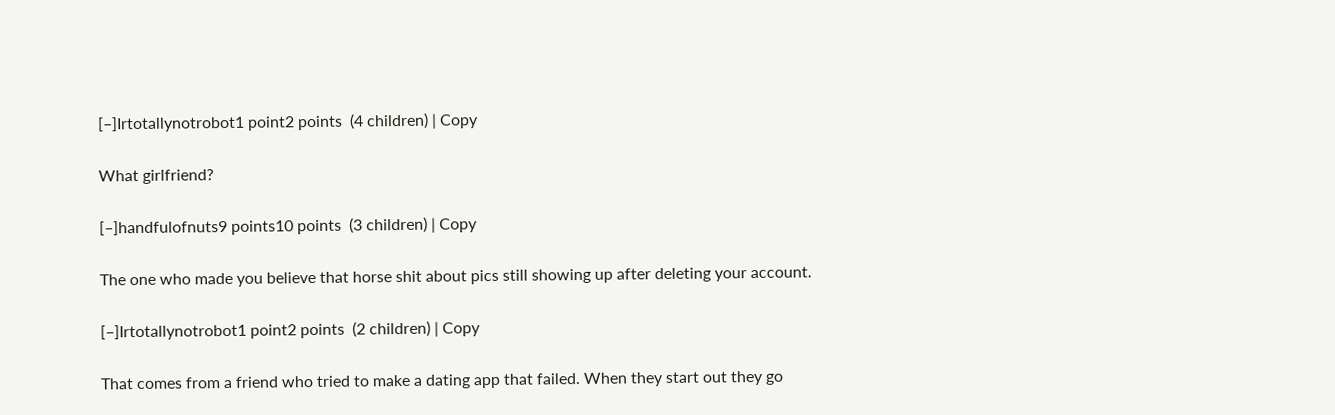[–]Irtotallynotrobot1 point2 points  (4 children) | Copy

What girlfriend?

[–]handfulofnuts9 points10 points  (3 children) | Copy

The one who made you believe that horse shit about pics still showing up after deleting your account.

[–]Irtotallynotrobot1 point2 points  (2 children) | Copy

That comes from a friend who tried to make a dating app that failed. When they start out they go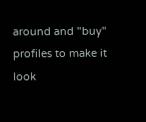around and "buy" profiles to make it look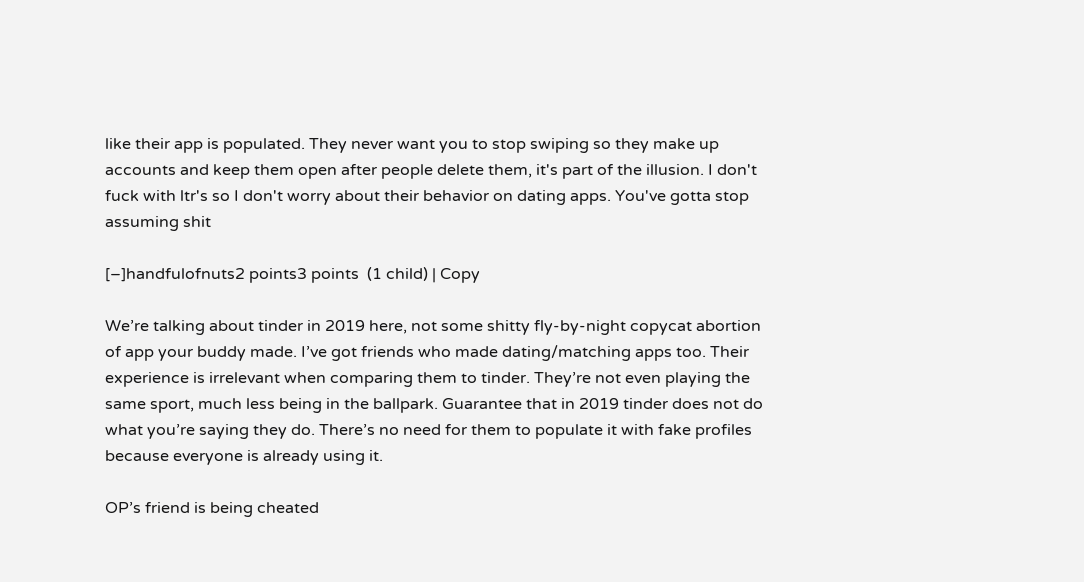like their app is populated. They never want you to stop swiping so they make up accounts and keep them open after people delete them, it's part of the illusion. I don't fuck with ltr's so I don't worry about their behavior on dating apps. You've gotta stop assuming shit

[–]handfulofnuts2 points3 points  (1 child) | Copy

We’re talking about tinder in 2019 here, not some shitty fly-by-night copycat abortion of app your buddy made. I’ve got friends who made dating/matching apps too. Their experience is irrelevant when comparing them to tinder. They’re not even playing the same sport, much less being in the ballpark. Guarantee that in 2019 tinder does not do what you’re saying they do. There’s no need for them to populate it with fake profiles because everyone is already using it.

OP’s friend is being cheated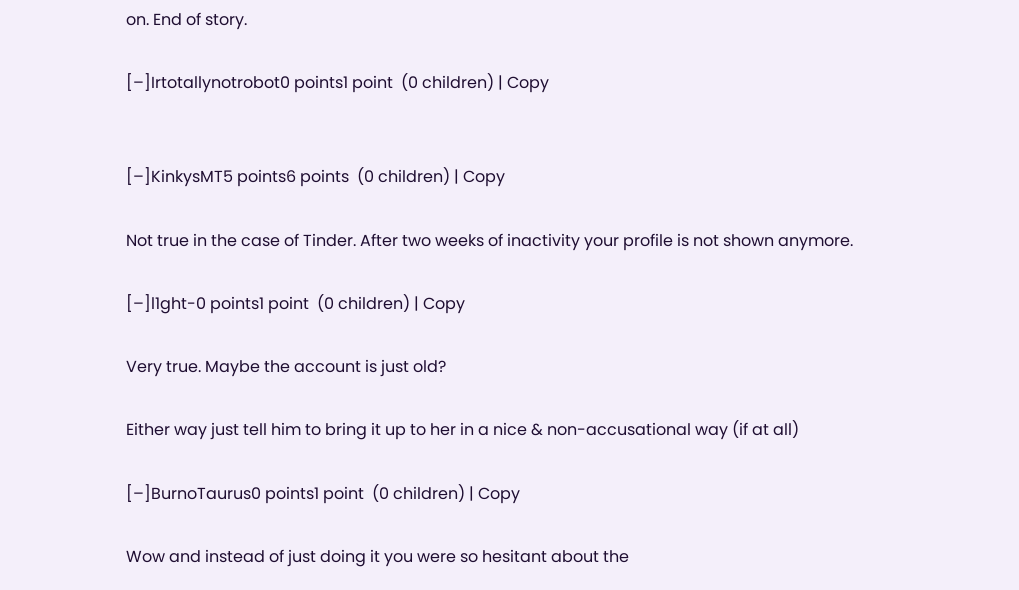on. End of story.

[–]Irtotallynotrobot0 points1 point  (0 children) | Copy


[–]KinkysMT5 points6 points  (0 children) | Copy

Not true in the case of Tinder. After two weeks of inactivity your profile is not shown anymore.

[–]l1ght-0 points1 point  (0 children) | Copy

Very true. Maybe the account is just old?

Either way just tell him to bring it up to her in a nice & non-accusational way (if at all)

[–]BurnoTaurus0 points1 point  (0 children) | Copy

Wow and instead of just doing it you were so hesitant about the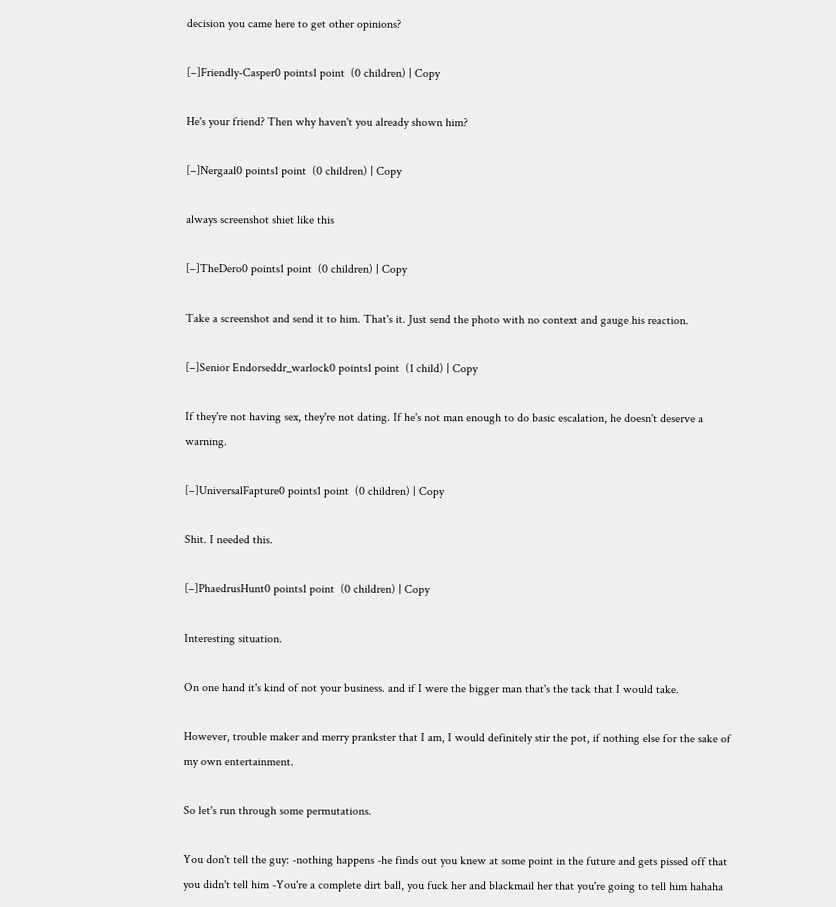decision you came here to get other opinions?

[–]Friendly-Casper0 points1 point  (0 children) | Copy

He's your friend? Then why haven't you already shown him?

[–]Nergaal0 points1 point  (0 children) | Copy

always screenshot shiet like this

[–]TheDero0 points1 point  (0 children) | Copy

Take a screenshot and send it to him. That's it. Just send the photo with no context and gauge his reaction.

[–]Senior Endorseddr_warlock0 points1 point  (1 child) | Copy

If they're not having sex, they're not dating. If he's not man enough to do basic escalation, he doesn't deserve a warning.

[–]UniversalFapture0 points1 point  (0 children) | Copy

Shit. I needed this.

[–]PhaedrusHunt0 points1 point  (0 children) | Copy

Interesting situation.

On one hand it's kind of not your business. and if I were the bigger man that's the tack that I would take.

However, trouble maker and merry prankster that I am, I would definitely stir the pot, if nothing else for the sake of my own entertainment.

So let's run through some permutations.

You don't tell the guy: -nothing happens -he finds out you knew at some point in the future and gets pissed off that you didn't tell him -You're a complete dirt ball, you fuck her and blackmail her that you're going to tell him hahaha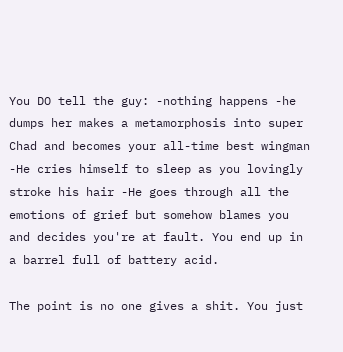You DO tell the guy: -nothing happens -he dumps her makes a metamorphosis into super Chad and becomes your all-time best wingman -He cries himself to sleep as you lovingly stroke his hair -He goes through all the emotions of grief but somehow blames you and decides you're at fault. You end up in a barrel full of battery acid.

The point is no one gives a shit. You just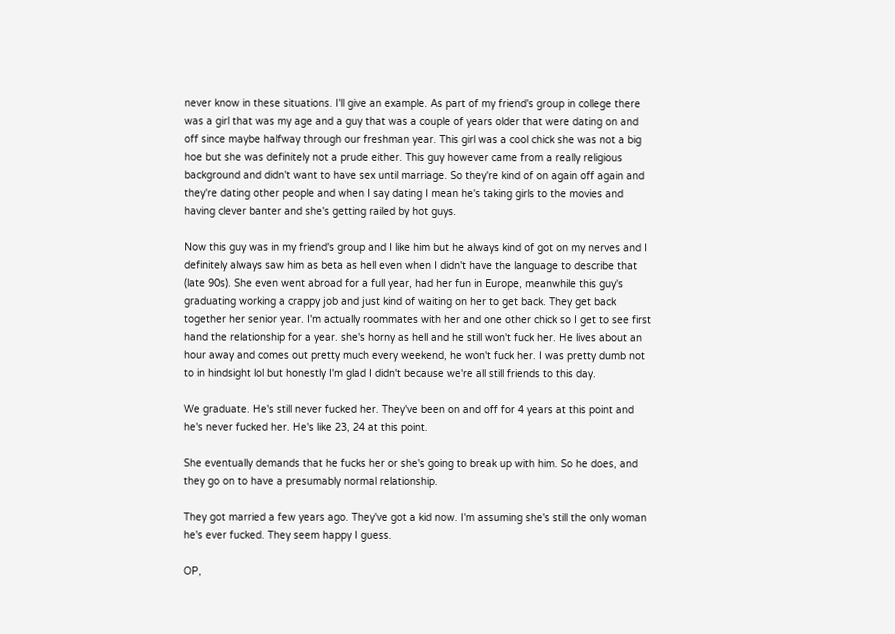never know in these situations. I'll give an example. As part of my friend's group in college there was a girl that was my age and a guy that was a couple of years older that were dating on and off since maybe halfway through our freshman year. This girl was a cool chick she was not a big hoe but she was definitely not a prude either. This guy however came from a really religious background and didn't want to have sex until marriage. So they're kind of on again off again and they're dating other people and when I say dating I mean he's taking girls to the movies and having clever banter and she's getting railed by hot guys.

Now this guy was in my friend's group and I like him but he always kind of got on my nerves and I definitely always saw him as beta as hell even when I didn't have the language to describe that (late 90s). She even went abroad for a full year, had her fun in Europe, meanwhile this guy's graduating working a crappy job and just kind of waiting on her to get back. They get back together her senior year. I'm actually roommates with her and one other chick so I get to see first hand the relationship for a year. she's horny as hell and he still won't fuck her. He lives about an hour away and comes out pretty much every weekend, he won't fuck her. I was pretty dumb not to in hindsight lol but honestly I'm glad I didn't because we're all still friends to this day.

We graduate. He's still never fucked her. They've been on and off for 4 years at this point and he's never fucked her. He's like 23, 24 at this point.

She eventually demands that he fucks her or she's going to break up with him. So he does, and they go on to have a presumably normal relationship.

They got married a few years ago. They've got a kid now. I'm assuming she's still the only woman he's ever fucked. They seem happy I guess.

OP,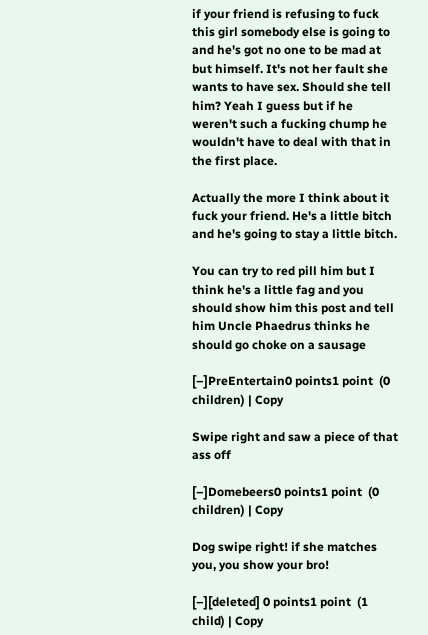if your friend is refusing to fuck this girl somebody else is going to and he's got no one to be mad at but himself. It's not her fault she wants to have sex. Should she tell him? Yeah I guess but if he weren't such a fucking chump he wouldn't have to deal with that in the first place.

Actually the more I think about it fuck your friend. He's a little bitch and he's going to stay a little bitch.

You can try to red pill him but I think he's a little fag and you should show him this post and tell him Uncle Phaedrus thinks he should go choke on a sausage

[–]PreEntertain0 points1 point  (0 children) | Copy

Swipe right and saw a piece of that ass off

[–]Domebeers0 points1 point  (0 children) | Copy

Dog swipe right! if she matches you, you show your bro!

[–][deleted] 0 points1 point  (1 child) | Copy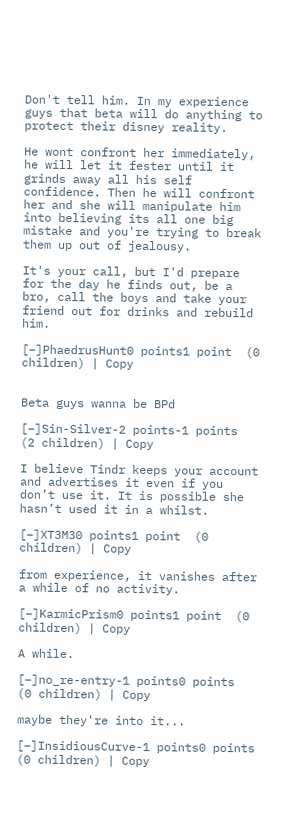Don't tell him. In my experience guys that beta will do anything to protect their disney reality.

He wont confront her immediately, he will let it fester until it grinds away all his self confidence. Then he will confront her and she will manipulate him into believing its all one big mistake and you're trying to break them up out of jealousy.

It's your call, but I'd prepare for the day he finds out, be a bro, call the boys and take your friend out for drinks and rebuild him.

[–]PhaedrusHunt0 points1 point  (0 children) | Copy


Beta guys wanna be BPd

[–]Sin-Silver-2 points-1 points  (2 children) | Copy

I believe Tindr keeps your account and advertises it even if you don’t use it. It is possible she hasn’t used it in a whilst.

[–]XT3M30 points1 point  (0 children) | Copy

from experience, it vanishes after a while of no activity.

[–]KarmicPrism0 points1 point  (0 children) | Copy

A while.

[–]no_re-entry-1 points0 points  (0 children) | Copy

maybe they're into it...

[–]InsidiousCurve-1 points0 points  (0 children) | Copy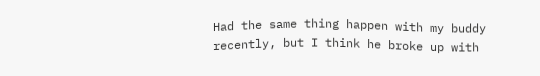Had the same thing happen with my buddy recently, but I think he broke up with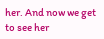her. And now we get to see her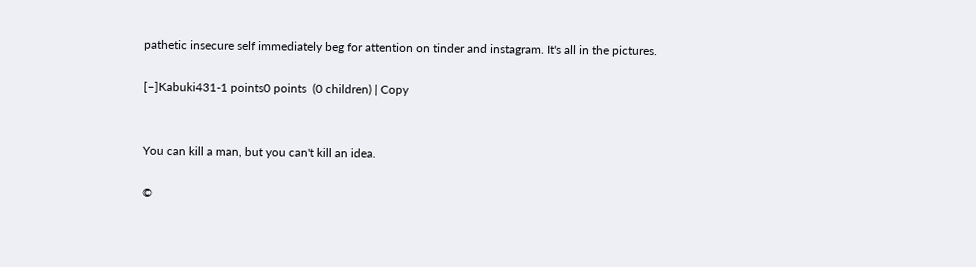pathetic insecure self immediately beg for attention on tinder and instagram. It's all in the pictures.

[–]Kabuki431-1 points0 points  (0 children) | Copy


You can kill a man, but you can't kill an idea.

©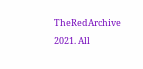TheRedArchive 2021. All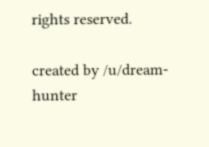rights reserved.

created by /u/dream-hunter